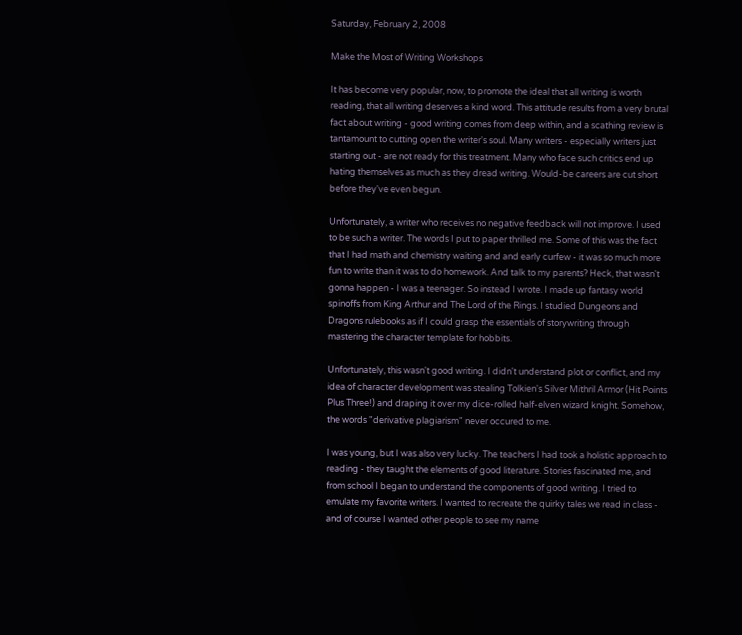Saturday, February 2, 2008

Make the Most of Writing Workshops

It has become very popular, now, to promote the ideal that all writing is worth reading, that all writing deserves a kind word. This attitude results from a very brutal fact about writing - good writing comes from deep within, and a scathing review is tantamount to cutting open the writer's soul. Many writers - especially writers just starting out - are not ready for this treatment. Many who face such critics end up hating themselves as much as they dread writing. Would-be careers are cut short before they've even begun.

Unfortunately, a writer who receives no negative feedback will not improve. I used to be such a writer. The words I put to paper thrilled me. Some of this was the fact that I had math and chemistry waiting and and early curfew - it was so much more fun to write than it was to do homework. And talk to my parents? Heck, that wasn't gonna happen - I was a teenager. So instead I wrote. I made up fantasy world spinoffs from King Arthur and The Lord of the Rings. I studied Dungeons and Dragons rulebooks as if I could grasp the essentials of storywriting through mastering the character template for hobbits.

Unfortunately, this wasn't good writing. I didn't understand plot or conflict, and my idea of character development was stealing Tolkien's Silver Mithril Armor (Hit Points Plus Three!) and draping it over my dice-rolled half-elven wizard knight. Somehow, the words "derivative plagiarism" never occured to me.

I was young, but I was also very lucky. The teachers I had took a holistic approach to reading - they taught the elements of good literature. Stories fascinated me, and from school I began to understand the components of good writing. I tried to emulate my favorite writers. I wanted to recreate the quirky tales we read in class - and of course I wanted other people to see my name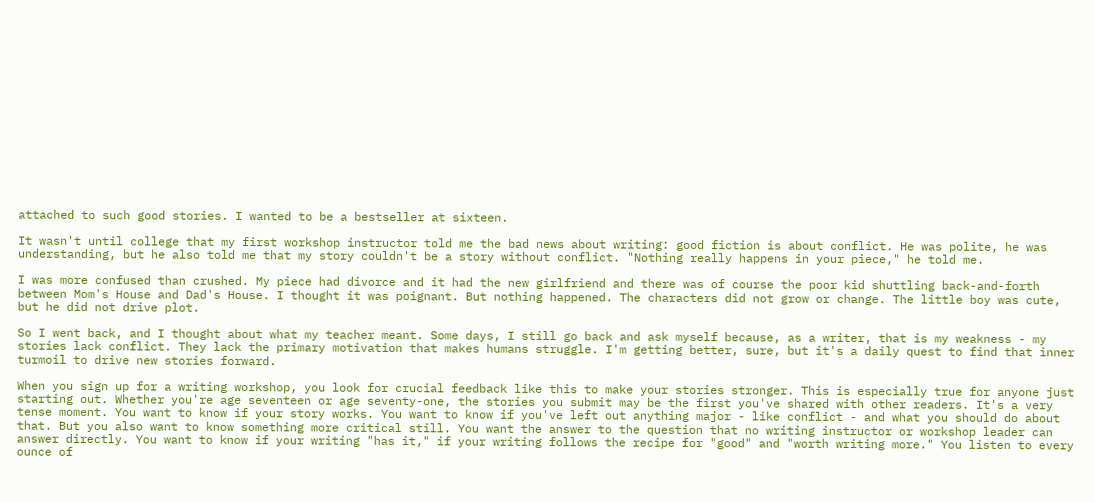attached to such good stories. I wanted to be a bestseller at sixteen.

It wasn't until college that my first workshop instructor told me the bad news about writing: good fiction is about conflict. He was polite, he was understanding, but he also told me that my story couldn't be a story without conflict. "Nothing really happens in your piece," he told me.

I was more confused than crushed. My piece had divorce and it had the new girlfriend and there was of course the poor kid shuttling back-and-forth between Mom's House and Dad's House. I thought it was poignant. But nothing happened. The characters did not grow or change. The little boy was cute, but he did not drive plot.

So I went back, and I thought about what my teacher meant. Some days, I still go back and ask myself because, as a writer, that is my weakness - my stories lack conflict. They lack the primary motivation that makes humans struggle. I'm getting better, sure, but it's a daily quest to find that inner turmoil to drive new stories forward.

When you sign up for a writing workshop, you look for crucial feedback like this to make your stories stronger. This is especially true for anyone just starting out. Whether you're age seventeen or age seventy-one, the stories you submit may be the first you've shared with other readers. It's a very tense moment. You want to know if your story works. You want to know if you've left out anything major - like conflict - and what you should do about that. But you also want to know something more critical still. You want the answer to the question that no writing instructor or workshop leader can answer directly. You want to know if your writing "has it," if your writing follows the recipe for "good" and "worth writing more." You listen to every ounce of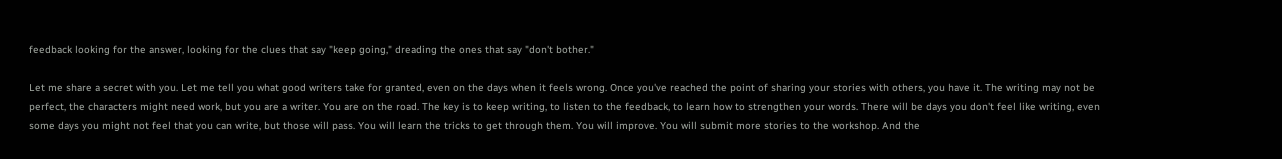feedback looking for the answer, looking for the clues that say "keep going," dreading the ones that say "don't bother."

Let me share a secret with you. Let me tell you what good writers take for granted, even on the days when it feels wrong. Once you've reached the point of sharing your stories with others, you have it. The writing may not be perfect, the characters might need work, but you are a writer. You are on the road. The key is to keep writing, to listen to the feedback, to learn how to strengthen your words. There will be days you don't feel like writing, even some days you might not feel that you can write, but those will pass. You will learn the tricks to get through them. You will improve. You will submit more stories to the workshop. And the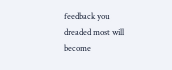feedback you dreaded most will become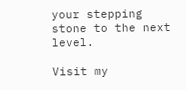your stepping stone to the next level.

Visit my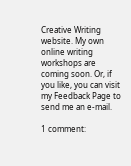Creative Writing website. My own online writing workshops are coming soon. Or, if you like, you can visit my Feedback Page to send me an e-mail.

1 comment: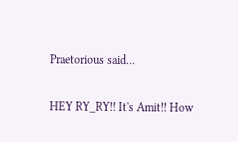Praetorious said...

HEY RY_RY!! It's Amit!! How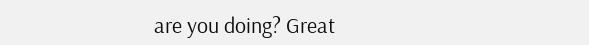are you doing? Great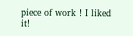piece of work ! I liked it!